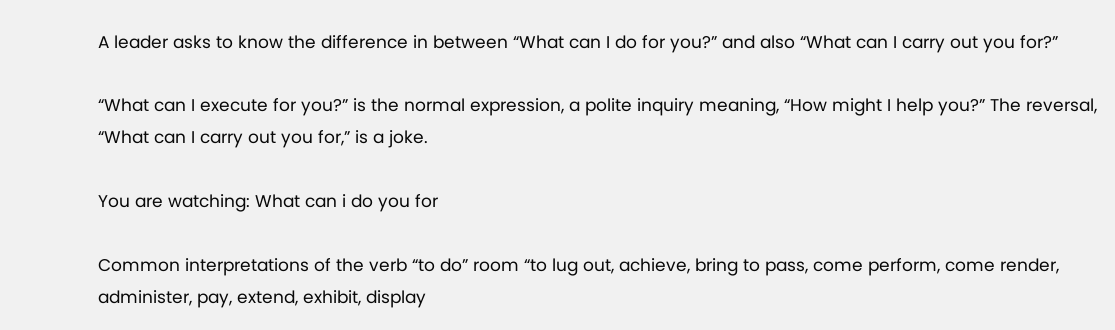A leader asks to know the difference in between “What can I do for you?” and also “What can I carry out you for?”

“What can I execute for you?” is the normal expression, a polite inquiry meaning, “How might I help you?” The reversal, “What can I carry out you for,” is a joke.

You are watching: What can i do you for

Common interpretations of the verb “to do” room “to lug out, achieve, bring to pass, come perform, come render, administer, pay, extend, exhibit, display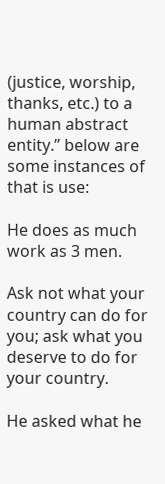(justice, worship, thanks, etc.) to a human abstract entity.” below are some instances of that is use:

He does as much work as 3 men.

Ask not what your country can do for you; ask what you deserve to do for your country.

He asked what he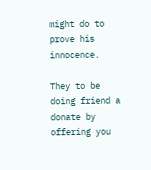might do to prove his innocence.

They to be doing friend a donate by offering you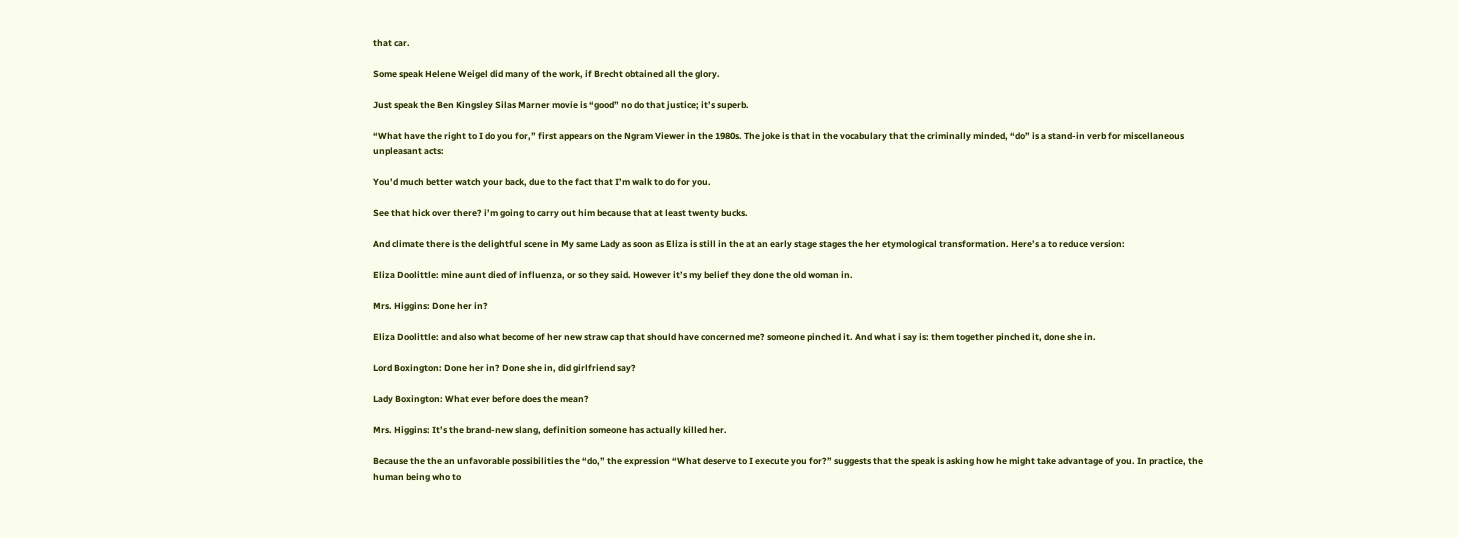that car.

Some speak Helene Weigel did many of the work, if Brecht obtained all the glory.

Just speak the Ben Kingsley Silas Marner movie is “good” no do that justice; it’s superb.

“What have the right to I do you for,” first appears on the Ngram Viewer in the 1980s. The joke is that in the vocabulary that the criminally minded, “do” is a stand-in verb for miscellaneous unpleasant acts:

You’d much better watch your back, due to the fact that I’m walk to do for you.

See that hick over there? i’m going to carry out him because that at least twenty bucks.

And climate there is the delightful scene in My same Lady as soon as Eliza is still in the at an early stage stages the her etymological transformation. Here’s a to reduce version:

Eliza Doolittle: mine aunt died of influenza, or so they said. However it’s my belief they done the old woman in.

Mrs. Higgins: Done her in?

Eliza Doolittle: and also what become of her new straw cap that should have concerned me? someone pinched it. And what i say is: them together pinched it, done she in.

Lord Boxington: Done her in? Done she in, did girlfriend say?

Lady Boxington: What ever before does the mean?

Mrs. Higgins: It’s the brand-new slang, definition someone has actually killed her.

Because the the an unfavorable possibilities the “do,” the expression “What deserve to I execute you for?” suggests that the speak is asking how he might take advantage of you. In practice, the human being who to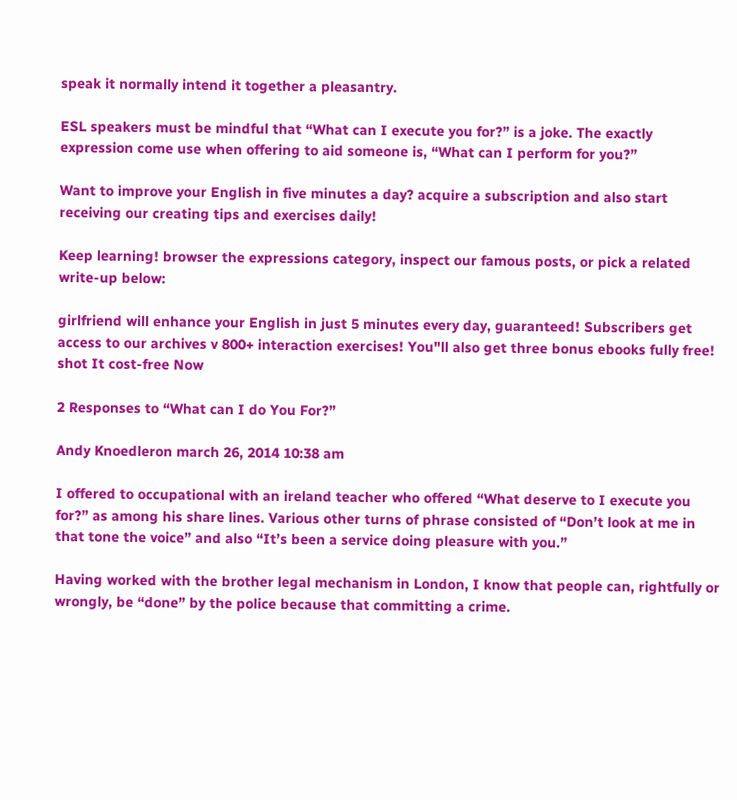speak it normally intend it together a pleasantry.

ESL speakers must be mindful that “What can I execute you for?” is a joke. The exactly expression come use when offering to aid someone is, “What can I perform for you?”

Want to improve your English in five minutes a day? acquire a subscription and also start receiving our creating tips and exercises daily!

Keep learning! browser the expressions category, inspect our famous posts, or pick a related write-up below:

girlfriend will enhance your English in just 5 minutes every day, guaranteed! Subscribers get access to our archives v 800+ interaction exercises! You"ll also get three bonus ebooks fully free! shot It cost-free Now

2 Responses to “What can I do You For?”

Andy Knoedleron march 26, 2014 10:38 am

I offered to occupational with an ireland teacher who offered “What deserve to I execute you for?” as among his share lines. Various other turns of phrase consisted of “Don’t look at me in that tone the voice” and also “It’s been a service doing pleasure with you.”

Having worked with the brother legal mechanism in London, I know that people can, rightfully or wrongly, be “done” by the police because that committing a crime.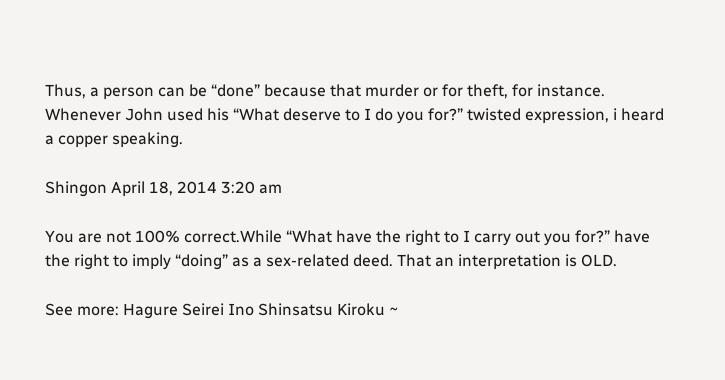Thus, a person can be “done” because that murder or for theft, for instance. Whenever John used his “What deserve to I do you for?” twisted expression, i heard a copper speaking.

Shingon April 18, 2014 3:20 am

You are not 100% correct.While “What have the right to I carry out you for?” have the right to imply “doing” as a sex-related deed. That an interpretation is OLD.

See more: Hagure Seirei Ino Shinsatsu Kiroku ~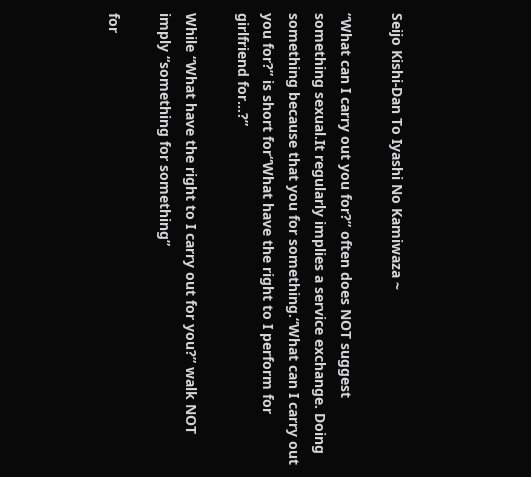Seijo Kishi-Dan To Iyashi No Kamiwaza ~

“What can I carry out you for?” often does NOT suggest something sexual.It regularly implies a service exchange. Doing something because that you for something.“What can I carry out you for?” is short for“What have the right to I perform for girlfriend for…?”

While “What have the right to I carry out for you?” walk NOT imply “something for something”

for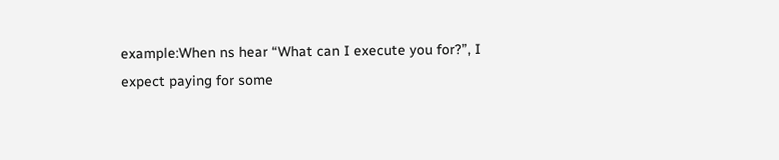example:When ns hear “What can I execute you for?”, I expect paying for some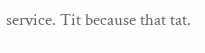service. Tit because that tat.